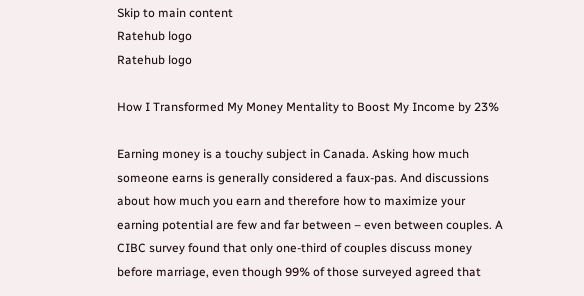Skip to main content
Ratehub logo
Ratehub logo

How I Transformed My Money Mentality to Boost My Income by 23%

Earning money is a touchy subject in Canada. Asking how much someone earns is generally considered a faux-pas. And discussions about how much you earn and therefore how to maximize your earning potential are few and far between – even between couples. A CIBC survey found that only one-third of couples discuss money before marriage, even though 99% of those surveyed agreed that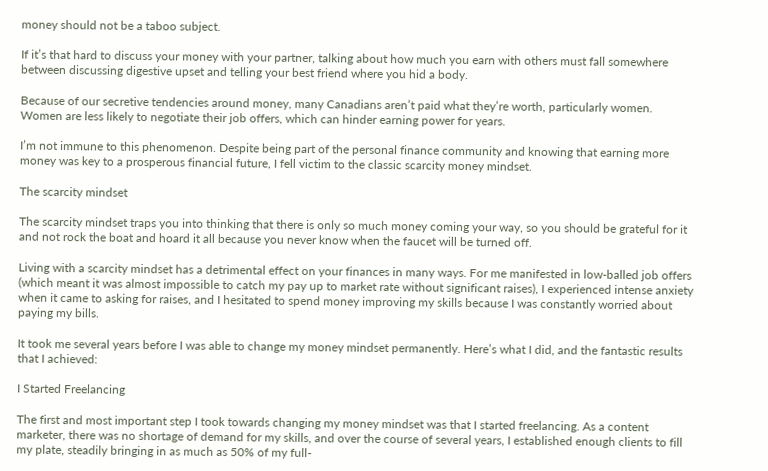money should not be a taboo subject.

If it’s that hard to discuss your money with your partner, talking about how much you earn with others must fall somewhere between discussing digestive upset and telling your best friend where you hid a body.

Because of our secretive tendencies around money, many Canadians aren’t paid what they’re worth, particularly women. Women are less likely to negotiate their job offers, which can hinder earning power for years.

I’m not immune to this phenomenon. Despite being part of the personal finance community and knowing that earning more money was key to a prosperous financial future, I fell victim to the classic scarcity money mindset.

The scarcity mindset

The scarcity mindset traps you into thinking that there is only so much money coming your way, so you should be grateful for it and not rock the boat and hoard it all because you never know when the faucet will be turned off.

Living with a scarcity mindset has a detrimental effect on your finances in many ways. For me manifested in low-balled job offers (which meant it was almost impossible to catch my pay up to market rate without significant raises), I experienced intense anxiety when it came to asking for raises, and I hesitated to spend money improving my skills because I was constantly worried about paying my bills.

It took me several years before I was able to change my money mindset permanently. Here’s what I did, and the fantastic results that I achieved:

I Started Freelancing

The first and most important step I took towards changing my money mindset was that I started freelancing. As a content marketer, there was no shortage of demand for my skills, and over the course of several years, I established enough clients to fill my plate, steadily bringing in as much as 50% of my full-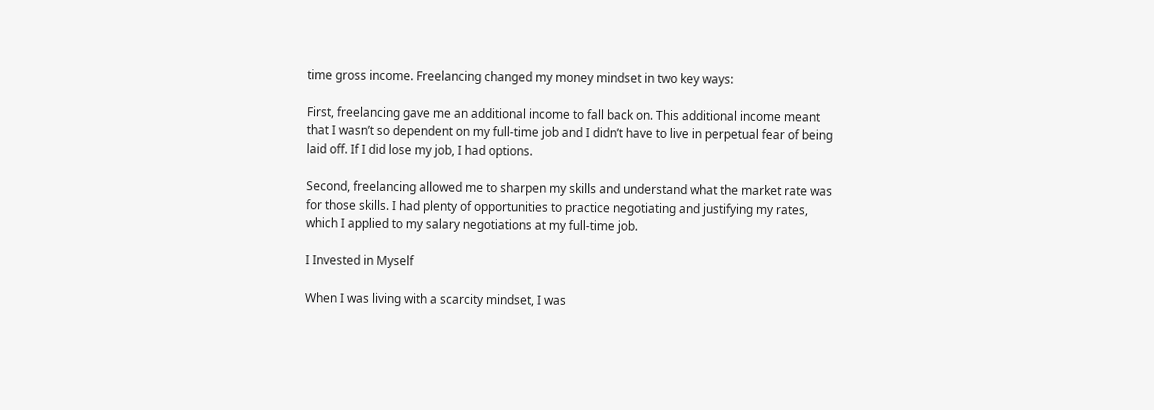time gross income. Freelancing changed my money mindset in two key ways:

First, freelancing gave me an additional income to fall back on. This additional income meant that I wasn’t so dependent on my full-time job and I didn’t have to live in perpetual fear of being laid off. If I did lose my job, I had options.

Second, freelancing allowed me to sharpen my skills and understand what the market rate was for those skills. I had plenty of opportunities to practice negotiating and justifying my rates, which I applied to my salary negotiations at my full-time job.

I Invested in Myself

When I was living with a scarcity mindset, I was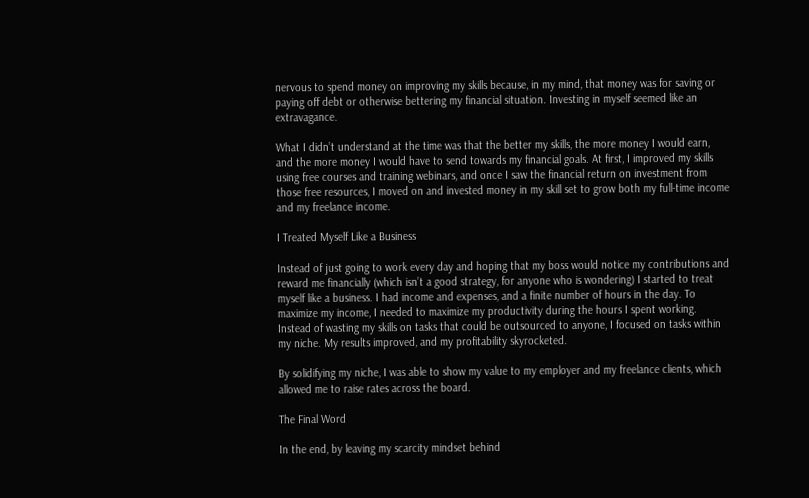nervous to spend money on improving my skills because, in my mind, that money was for saving or paying off debt or otherwise bettering my financial situation. Investing in myself seemed like an extravagance.

What I didn’t understand at the time was that the better my skills, the more money I would earn, and the more money I would have to send towards my financial goals. At first, I improved my skills using free courses and training webinars, and once I saw the financial return on investment from those free resources, I moved on and invested money in my skill set to grow both my full-time income and my freelance income.

I Treated Myself Like a Business

Instead of just going to work every day and hoping that my boss would notice my contributions and reward me financially (which isn’t a good strategy, for anyone who is wondering) I started to treat myself like a business. I had income and expenses, and a finite number of hours in the day. To maximize my income, I needed to maximize my productivity during the hours I spent working. Instead of wasting my skills on tasks that could be outsourced to anyone, I focused on tasks within my niche. My results improved, and my profitability skyrocketed.

By solidifying my niche, I was able to show my value to my employer and my freelance clients, which allowed me to raise rates across the board.

The Final Word

In the end, by leaving my scarcity mindset behind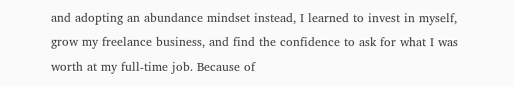and adopting an abundance mindset instead, I learned to invest in myself, grow my freelance business, and find the confidence to ask for what I was worth at my full-time job. Because of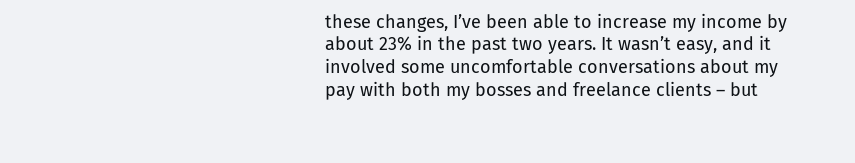these changes, I’ve been able to increase my income by about 23% in the past two years. It wasn’t easy, and it involved some uncomfortable conversations about my pay with both my bosses and freelance clients – but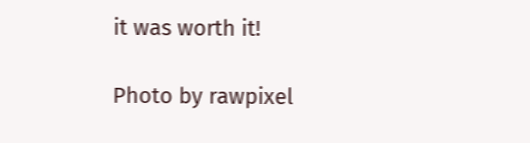it was worth it!

Photo by rawpixel